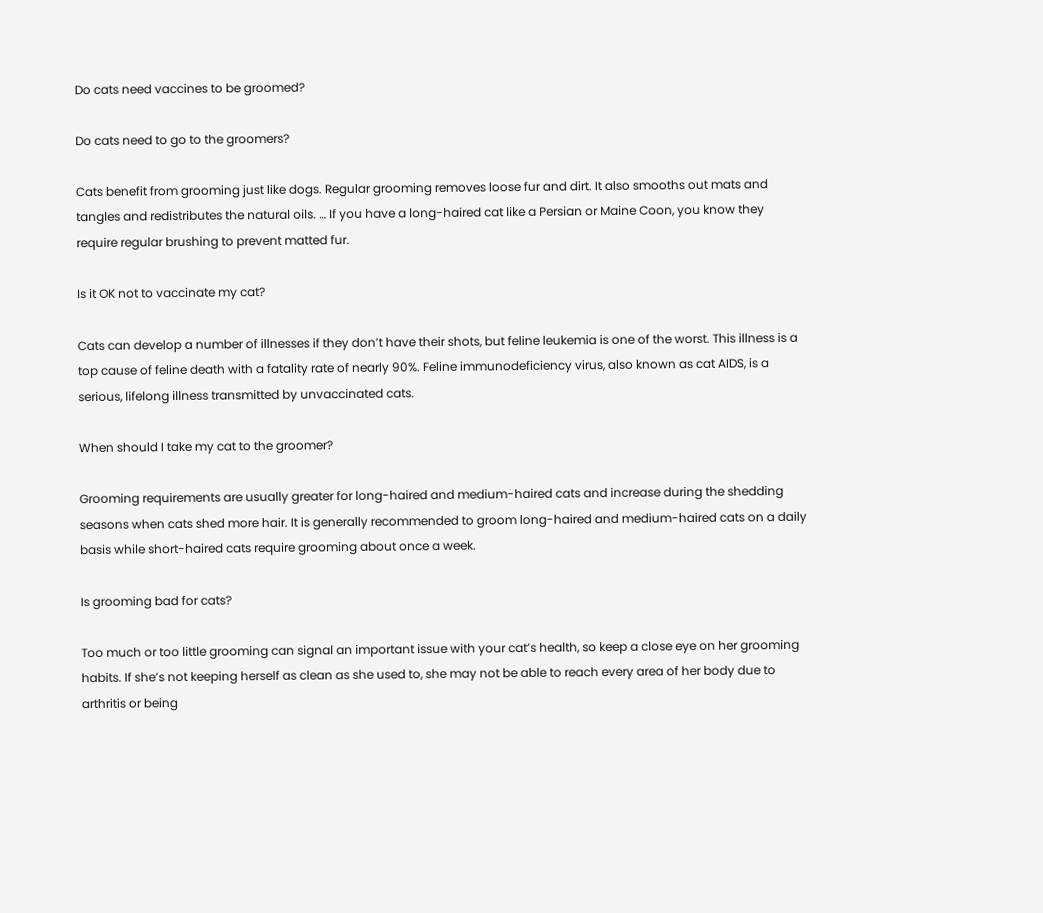Do cats need vaccines to be groomed?

Do cats need to go to the groomers?

Cats benefit from grooming just like dogs. Regular grooming removes loose fur and dirt. It also smooths out mats and tangles and redistributes the natural oils. … If you have a long-haired cat like a Persian or Maine Coon, you know they require regular brushing to prevent matted fur.

Is it OK not to vaccinate my cat?

Cats can develop a number of illnesses if they don’t have their shots, but feline leukemia is one of the worst. This illness is a top cause of feline death with a fatality rate of nearly 90%. Feline immunodeficiency virus, also known as cat AIDS, is a serious, lifelong illness transmitted by unvaccinated cats.

When should I take my cat to the groomer?

Grooming requirements are usually greater for long-haired and medium-haired cats and increase during the shedding seasons when cats shed more hair. It is generally recommended to groom long-haired and medium-haired cats on a daily basis while short-haired cats require grooming about once a week.

Is grooming bad for cats?

Too much or too little grooming can signal an important issue with your cat’s health, so keep a close eye on her grooming habits. If she’s not keeping herself as clean as she used to, she may not be able to reach every area of her body due to arthritis or being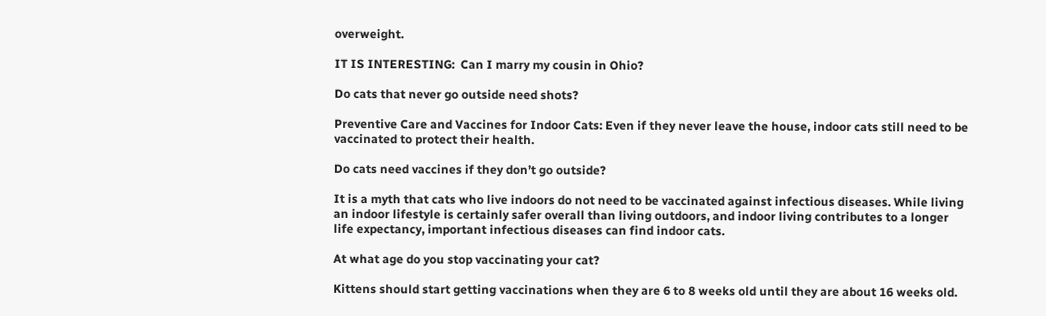overweight.

IT IS INTERESTING:  Can I marry my cousin in Ohio?

Do cats that never go outside need shots?

Preventive Care and Vaccines for Indoor Cats: Even if they never leave the house, indoor cats still need to be vaccinated to protect their health.

Do cats need vaccines if they don’t go outside?

It is a myth that cats who live indoors do not need to be vaccinated against infectious diseases. While living an indoor lifestyle is certainly safer overall than living outdoors, and indoor living contributes to a longer life expectancy, important infectious diseases can find indoor cats.

At what age do you stop vaccinating your cat?

Kittens should start getting vaccinations when they are 6 to 8 weeks old until they are about 16 weeks old.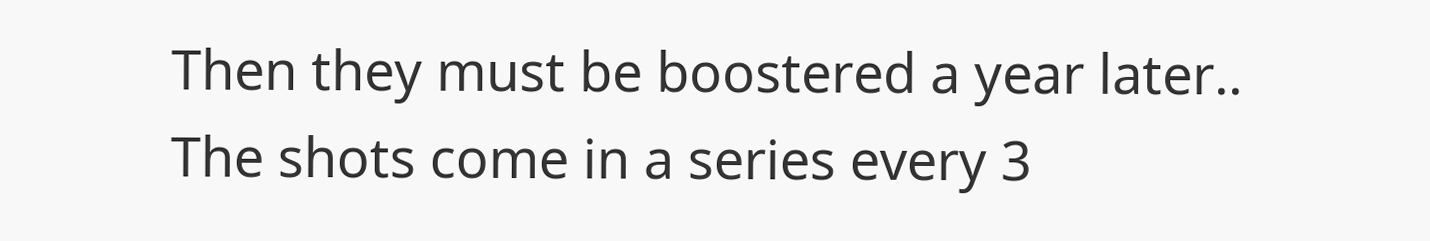Then they must be boostered a year later.. The shots come in a series every 3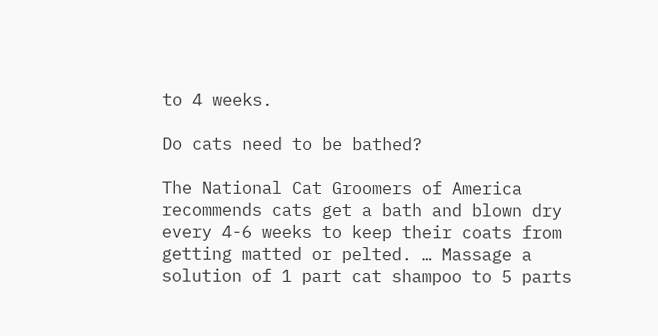to 4 weeks.

Do cats need to be bathed?

The National Cat Groomers of America recommends cats get a bath and blown dry every 4-6 weeks to keep their coats from getting matted or pelted. … Massage a solution of 1 part cat shampoo to 5 parts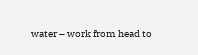water – work from head to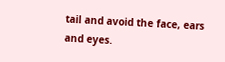tail and avoid the face, ears and eyes.